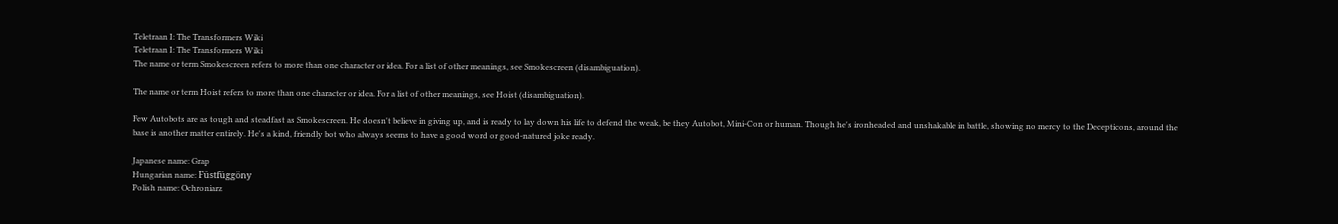Teletraan I: The Transformers Wiki
Teletraan I: The Transformers Wiki
The name or term Smokescreen refers to more than one character or idea. For a list of other meanings, see Smokescreen (disambiguation).

The name or term Hoist refers to more than one character or idea. For a list of other meanings, see Hoist (disambiguation).

Few Autobots are as tough and steadfast as Smokescreen. He doesn't believe in giving up, and is ready to lay down his life to defend the weak, be they Autobot, Mini-Con or human. Though he's ironheaded and unshakable in battle, showing no mercy to the Decepticons, around the base is another matter entirely. He's a kind, friendly bot who always seems to have a good word or good-natured joke ready.

Japanese name: Grap
Hungarian name: Füstfüggöny
Polish name: Ochroniarz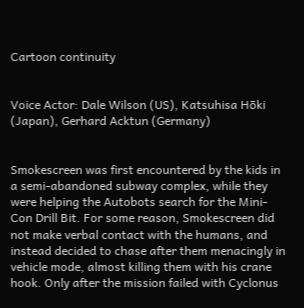Cartoon continuity


Voice Actor: Dale Wilson (US), Katsuhisa Hōki (Japan), Gerhard Acktun (Germany)


Smokescreen was first encountered by the kids in a semi-abandoned subway complex, while they were helping the Autobots search for the Mini-Con Drill Bit. For some reason, Smokescreen did not make verbal contact with the humans, and instead decided to chase after them menacingly in vehicle mode, almost killing them with his crane hook. Only after the mission failed with Cyclonus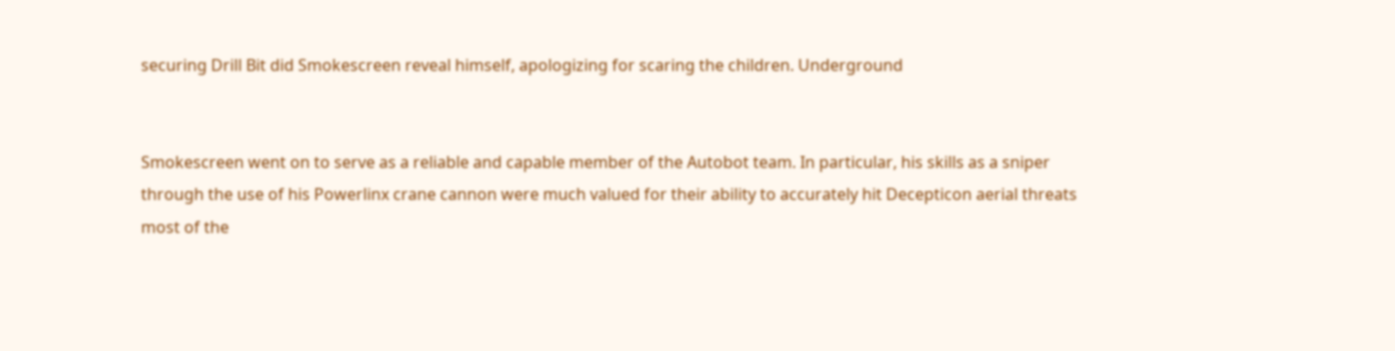securing Drill Bit did Smokescreen reveal himself, apologizing for scaring the children. Underground


Smokescreen went on to serve as a reliable and capable member of the Autobot team. In particular, his skills as a sniper through the use of his Powerlinx crane cannon were much valued for their ability to accurately hit Decepticon aerial threats most of the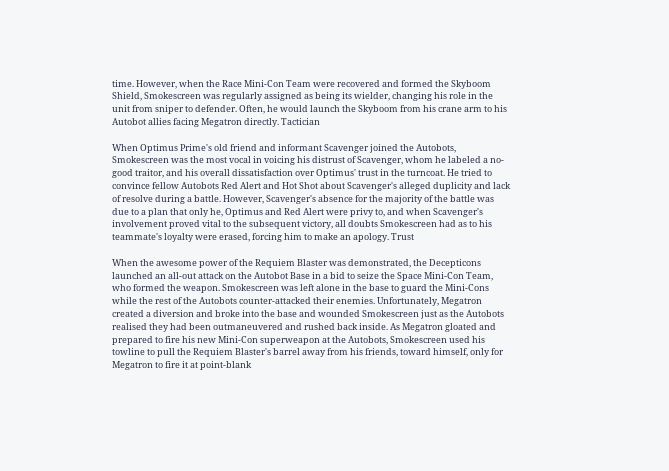time. However, when the Race Mini-Con Team were recovered and formed the Skyboom Shield, Smokescreen was regularly assigned as being its wielder, changing his role in the unit from sniper to defender. Often, he would launch the Skyboom from his crane arm to his Autobot allies facing Megatron directly. Tactician

When Optimus Prime's old friend and informant Scavenger joined the Autobots, Smokescreen was the most vocal in voicing his distrust of Scavenger, whom he labeled a no-good traitor, and his overall dissatisfaction over Optimus' trust in the turncoat. He tried to convince fellow Autobots Red Alert and Hot Shot about Scavenger's alleged duplicity and lack of resolve during a battle. However, Scavenger's absence for the majority of the battle was due to a plan that only he, Optimus and Red Alert were privy to, and when Scavenger's involvement proved vital to the subsequent victory, all doubts Smokescreen had as to his teammate's loyalty were erased, forcing him to make an apology. Trust

When the awesome power of the Requiem Blaster was demonstrated, the Decepticons launched an all-out attack on the Autobot Base in a bid to seize the Space Mini-Con Team, who formed the weapon. Smokescreen was left alone in the base to guard the Mini-Cons while the rest of the Autobots counter-attacked their enemies. Unfortunately, Megatron created a diversion and broke into the base and wounded Smokescreen just as the Autobots realised they had been outmaneuvered and rushed back inside. As Megatron gloated and prepared to fire his new Mini-Con superweapon at the Autobots, Smokescreen used his towline to pull the Requiem Blaster's barrel away from his friends, toward himself, only for Megatron to fire it at point-blank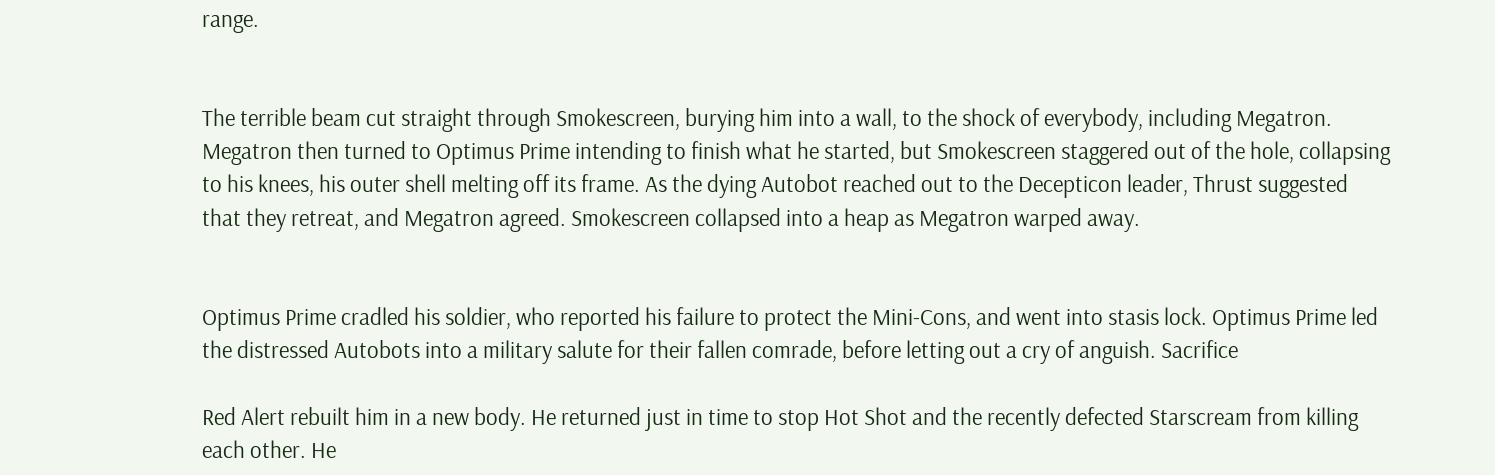range.


The terrible beam cut straight through Smokescreen, burying him into a wall, to the shock of everybody, including Megatron. Megatron then turned to Optimus Prime intending to finish what he started, but Smokescreen staggered out of the hole, collapsing to his knees, his outer shell melting off its frame. As the dying Autobot reached out to the Decepticon leader, Thrust suggested that they retreat, and Megatron agreed. Smokescreen collapsed into a heap as Megatron warped away.


Optimus Prime cradled his soldier, who reported his failure to protect the Mini-Cons, and went into stasis lock. Optimus Prime led the distressed Autobots into a military salute for their fallen comrade, before letting out a cry of anguish. Sacrifice

Red Alert rebuilt him in a new body. He returned just in time to stop Hot Shot and the recently defected Starscream from killing each other. He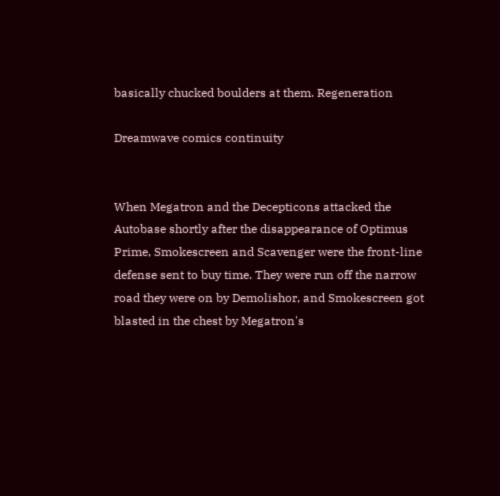basically chucked boulders at them. Regeneration

Dreamwave comics continuity


When Megatron and the Decepticons attacked the Autobase shortly after the disappearance of Optimus Prime, Smokescreen and Scavenger were the front-line defense sent to buy time. They were run off the narrow road they were on by Demolishor, and Smokescreen got blasted in the chest by Megatron's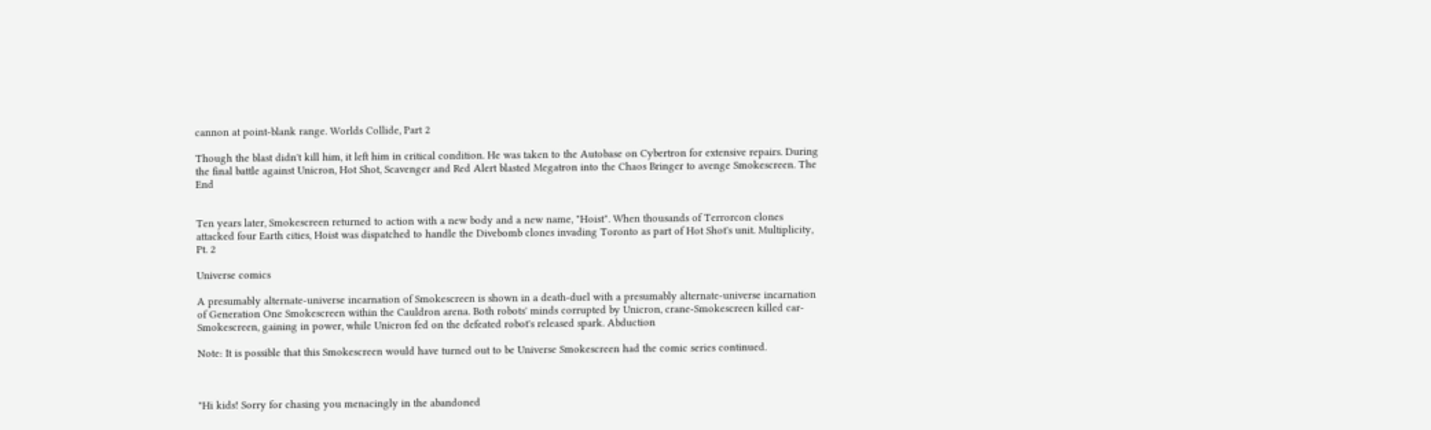cannon at point-blank range. Worlds Collide, Part 2

Though the blast didn't kill him, it left him in critical condition. He was taken to the Autobase on Cybertron for extensive repairs. During the final battle against Unicron, Hot Shot, Scavenger and Red Alert blasted Megatron into the Chaos Bringer to avenge Smokescreen. The End


Ten years later, Smokescreen returned to action with a new body and a new name, "Hoist". When thousands of Terrorcon clones attacked four Earth cities, Hoist was dispatched to handle the Divebomb clones invading Toronto as part of Hot Shot's unit. Multiplicity, Pt. 2

Universe comics

A presumably alternate-universe incarnation of Smokescreen is shown in a death-duel with a presumably alternate-universe incarnation of Generation One Smokescreen within the Cauldron arena. Both robots' minds corrupted by Unicron, crane-Smokescreen killed car-Smokescreen, gaining in power, while Unicron fed on the defeated robot's released spark. Abduction

Note: It is possible that this Smokescreen would have turned out to be Universe Smokescreen had the comic series continued.



"Hi kids! Sorry for chasing you menacingly in the abandoned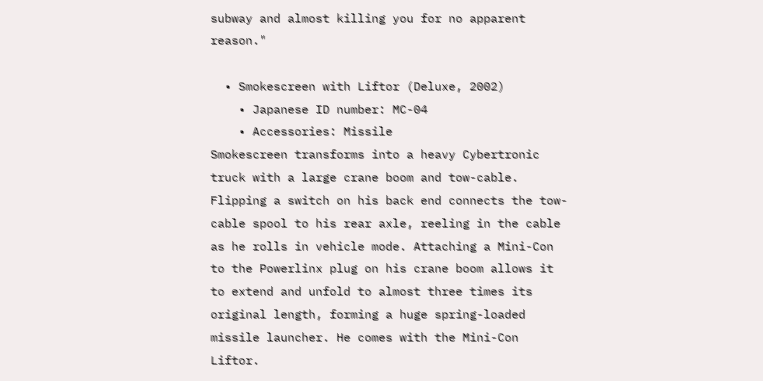subway and almost killing you for no apparent reason."

  • Smokescreen with Liftor (Deluxe, 2002)
    • Japanese ID number: MC-04
    • Accessories: Missile
Smokescreen transforms into a heavy Cybertronic truck with a large crane boom and tow-cable. Flipping a switch on his back end connects the tow-cable spool to his rear axle, reeling in the cable as he rolls in vehicle mode. Attaching a Mini-Con to the Powerlinx plug on his crane boom allows it to extend and unfold to almost three times its original length, forming a huge spring-loaded missile launcher. He comes with the Mini-Con Liftor.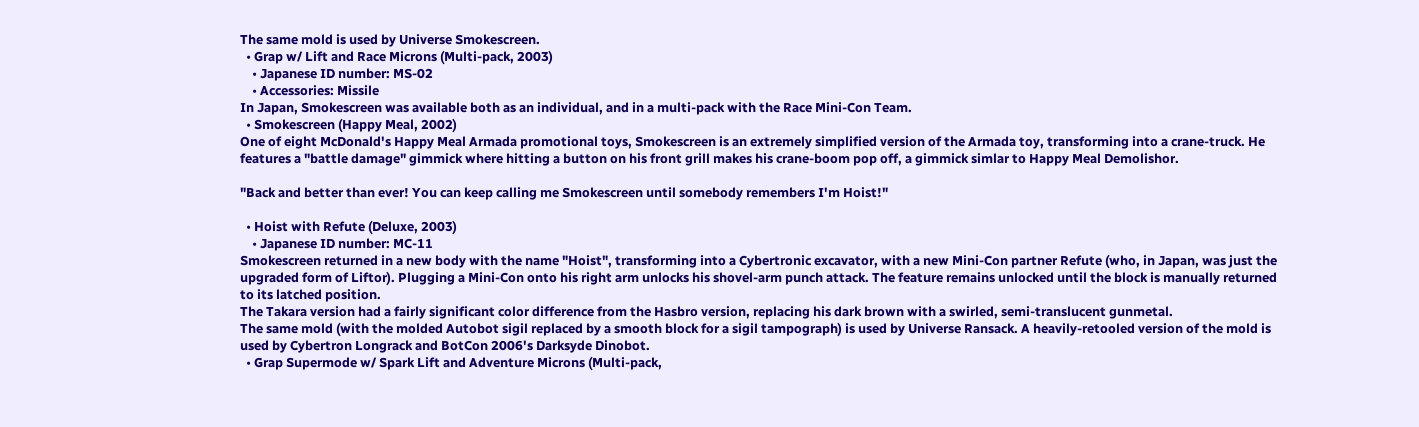The same mold is used by Universe Smokescreen.
  • Grap w/ Lift and Race Microns (Multi-pack, 2003)
    • Japanese ID number: MS-02
    • Accessories: Missile
In Japan, Smokescreen was available both as an individual, and in a multi-pack with the Race Mini-Con Team.
  • Smokescreen (Happy Meal, 2002)
One of eight McDonald's Happy Meal Armada promotional toys, Smokescreen is an extremely simplified version of the Armada toy, transforming into a crane-truck. He features a "battle damage" gimmick where hitting a button on his front grill makes his crane-boom pop off, a gimmick simlar to Happy Meal Demolishor.

"Back and better than ever! You can keep calling me Smokescreen until somebody remembers I'm Hoist!"

  • Hoist with Refute (Deluxe, 2003)
    • Japanese ID number: MC-11
Smokescreen returned in a new body with the name "Hoist", transforming into a Cybertronic excavator, with a new Mini-Con partner Refute (who, in Japan, was just the upgraded form of Liftor). Plugging a Mini-Con onto his right arm unlocks his shovel-arm punch attack. The feature remains unlocked until the block is manually returned to its latched position.
The Takara version had a fairly significant color difference from the Hasbro version, replacing his dark brown with a swirled, semi-translucent gunmetal.
The same mold (with the molded Autobot sigil replaced by a smooth block for a sigil tampograph) is used by Universe Ransack. A heavily-retooled version of the mold is used by Cybertron Longrack and BotCon 2006's Darksyde Dinobot.
  • Grap Supermode w/ Spark Lift and Adventure Microns (Multi-pack,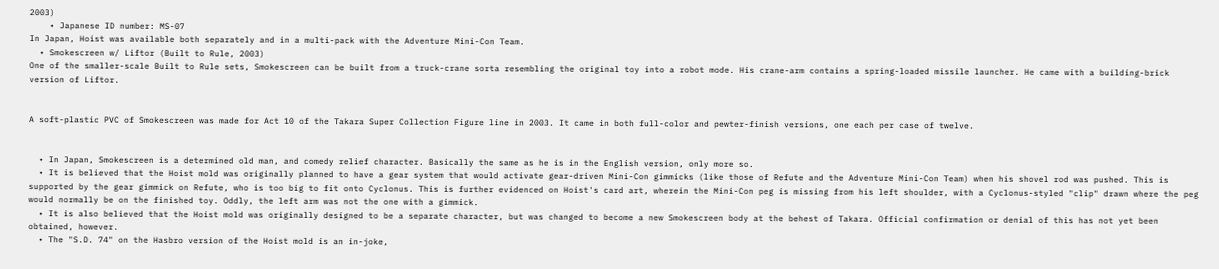2003)
    • Japanese ID number: MS-07
In Japan, Hoist was available both separately and in a multi-pack with the Adventure Mini-Con Team.
  • Smokescreen w/ Liftor (Built to Rule, 2003)
One of the smaller-scale Built to Rule sets, Smokescreen can be built from a truck-crane sorta resembling the original toy into a robot mode. His crane-arm contains a spring-loaded missile launcher. He came with a building-brick version of Liftor.


A soft-plastic PVC of Smokescreen was made for Act 10 of the Takara Super Collection Figure line in 2003. It came in both full-color and pewter-finish versions, one each per case of twelve.


  • In Japan, Smokescreen is a determined old man, and comedy relief character. Basically the same as he is in the English version, only more so.
  • It is believed that the Hoist mold was originally planned to have a gear system that would activate gear-driven Mini-Con gimmicks (like those of Refute and the Adventure Mini-Con Team) when his shovel rod was pushed. This is supported by the gear gimmick on Refute, who is too big to fit onto Cyclonus. This is further evidenced on Hoist's card art, wherein the Mini-Con peg is missing from his left shoulder, with a Cyclonus-styled "clip" drawn where the peg would normally be on the finished toy. Oddly, the left arm was not the one with a gimmick.
  • It is also believed that the Hoist mold was originally designed to be a separate character, but was changed to become a new Smokescreen body at the behest of Takara. Official confirmation or denial of this has not yet been obtained, however.
  • The "S.D. 74" on the Hasbro version of the Hoist mold is an in-joke,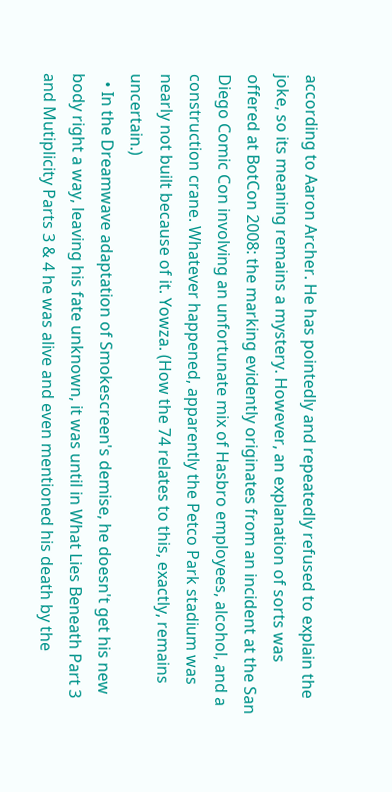according to Aaron Archer. He has pointedly and repeatedly refused to explain the joke, so its meaning remains a mystery. However, an explanation of sorts was offered at BotCon 2008: the marking evidently originates from an incident at the San Diego Comic Con involving an unfortunate mix of Hasbro employees, alcohol, and a construction crane. Whatever happened, apparently the Petco Park stadium was nearly not built because of it. Yowza. (How the 74 relates to this, exactly, remains uncertain.)
  • In the Dreamwave adaptation of Smokescreen's demise, he doesn't get his new body right a way, leaving his fate unknown, it was until in What Lies Beneath Part 3 and Mutiplicity Parts 3 & 4 he was alive and even mentioned his death by the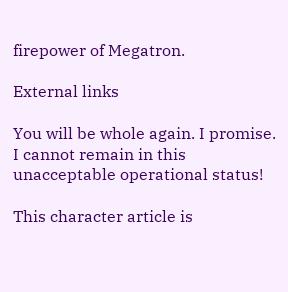firepower of Megatron.

External links

You will be whole again. I promise.
I cannot remain in this unacceptable operational status!

This character article is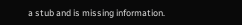a stub and is missing information.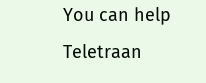You can help Teletraan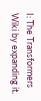I: The Transformers Wiki by expanding it.